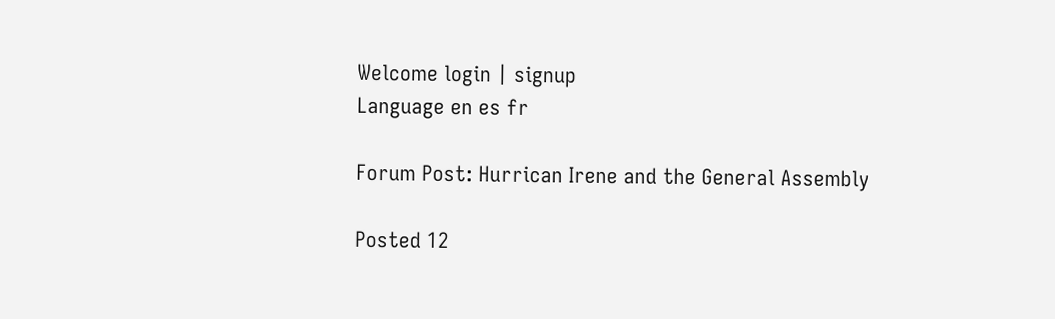Welcome login | signup
Language en es fr

Forum Post: Hurrican Irene and the General Assembly

Posted 12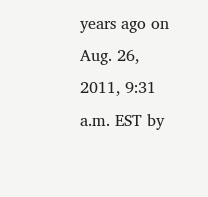years ago on Aug. 26, 2011, 9:31 a.m. EST by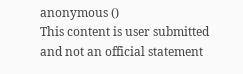anonymous ()
This content is user submitted and not an official statement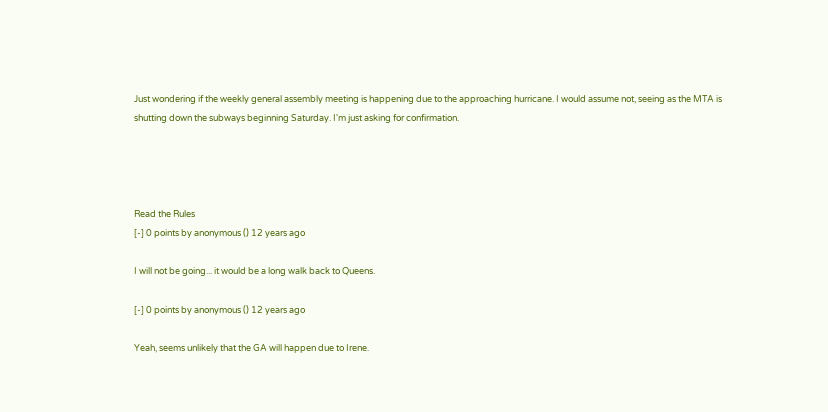Just wondering if the weekly general assembly meeting is happening due to the approaching hurricane. I would assume not, seeing as the MTA is shutting down the subways beginning Saturday. I'm just asking for confirmation.




Read the Rules
[-] 0 points by anonymous () 12 years ago

I will not be going... it would be a long walk back to Queens.

[-] 0 points by anonymous () 12 years ago

Yeah, seems unlikely that the GA will happen due to Irene.